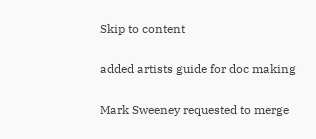Skip to content

added artists guide for doc making

Mark Sweeney requested to merge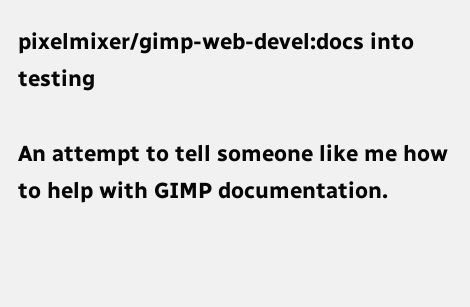pixelmixer/gimp-web-devel:docs into testing

An attempt to tell someone like me how to help with GIMP documentation.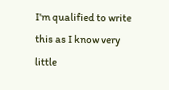I'm qualified to write this as I know very little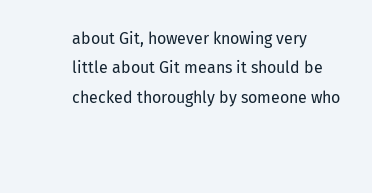about Git, however knowing very little about Git means it should be checked thoroughly by someone who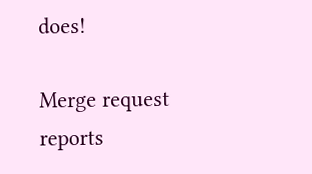does!

Merge request reports